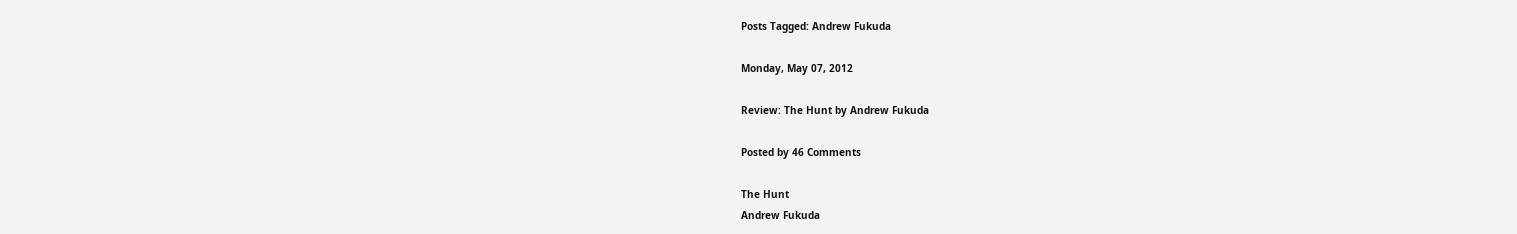Posts Tagged: Andrew Fukuda

Monday, May 07, 2012

Review: The Hunt by Andrew Fukuda

Posted by 46 Comments

The Hunt
Andrew Fukuda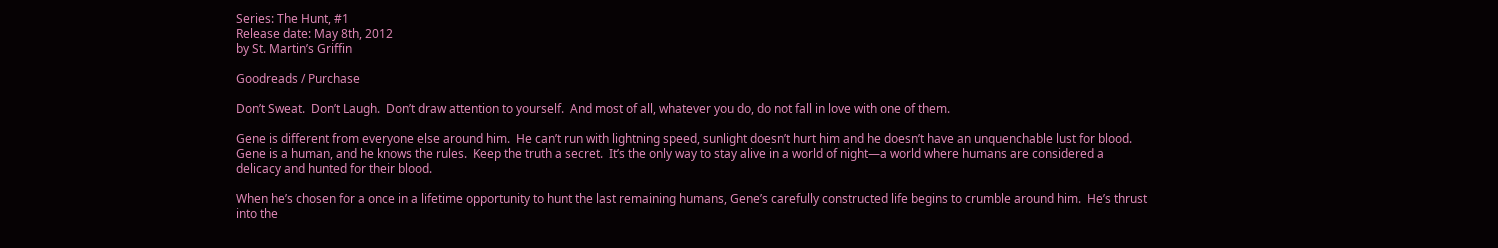Series: The Hunt, #1
Release date: May 8th, 2012
by St. Martin’s Griffin

Goodreads / Purchase

Don’t Sweat.  Don’t Laugh.  Don’t draw attention to yourself.  And most of all, whatever you do, do not fall in love with one of them.

Gene is different from everyone else around him.  He can’t run with lightning speed, sunlight doesn’t hurt him and he doesn’t have an unquenchable lust for blood.  Gene is a human, and he knows the rules.  Keep the truth a secret.  It’s the only way to stay alive in a world of night—a world where humans are considered a delicacy and hunted for their blood.

When he’s chosen for a once in a lifetime opportunity to hunt the last remaining humans, Gene’s carefully constructed life begins to crumble around him.  He’s thrust into the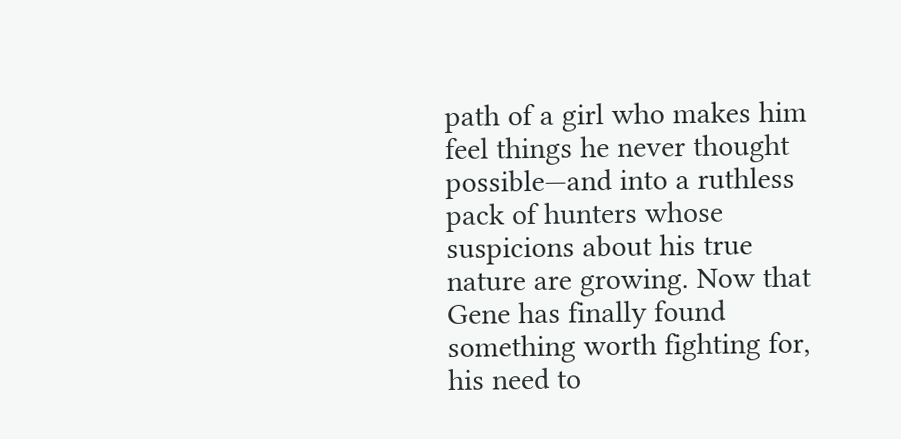path of a girl who makes him feel things he never thought possible—and into a ruthless pack of hunters whose suspicions about his true nature are growing. Now that Gene has finally found something worth fighting for, his need to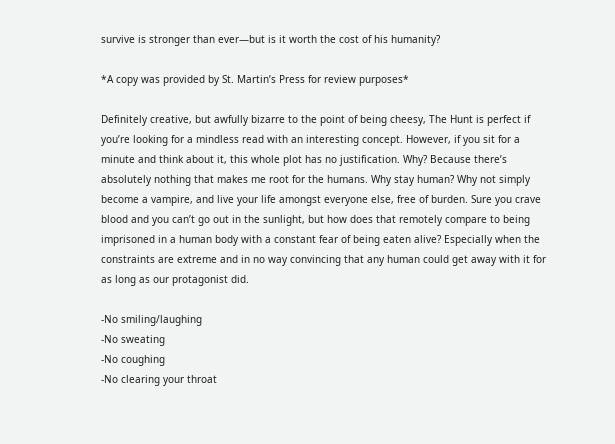survive is stronger than ever—but is it worth the cost of his humanity?

*A copy was provided by St. Martin’s Press for review purposes*

Definitely creative, but awfully bizarre to the point of being cheesy, The Hunt is perfect if you’re looking for a mindless read with an interesting concept. However, if you sit for a minute and think about it, this whole plot has no justification. Why? Because there’s absolutely nothing that makes me root for the humans. Why stay human? Why not simply become a vampire, and live your life amongst everyone else, free of burden. Sure you crave blood and you can’t go out in the sunlight, but how does that remotely compare to being imprisoned in a human body with a constant fear of being eaten alive? Especially when the constraints are extreme and in no way convincing that any human could get away with it for as long as our protagonist did.

-No smiling/laughing
-No sweating
-No coughing
-No clearing your throat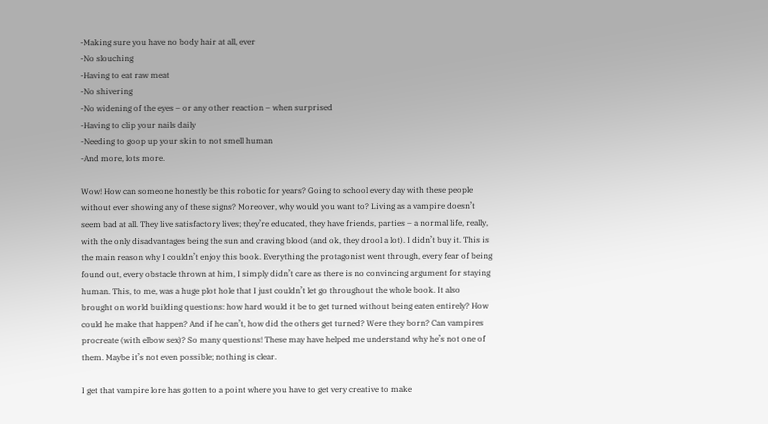-Making sure you have no body hair at all, ever
-No slouching
-Having to eat raw meat
-No shivering
-No widening of the eyes – or any other reaction – when surprised
-Having to clip your nails daily
-Needing to goop up your skin to not smell human
-And more, lots more.

Wow! How can someone honestly be this robotic for years? Going to school every day with these people without ever showing any of these signs? Moreover, why would you want to? Living as a vampire doesn’t seem bad at all. They live satisfactory lives; they’re educated, they have friends, parties – a normal life, really, with the only disadvantages being the sun and craving blood (and ok, they drool a lot). I didn’t buy it. This is the main reason why I couldn’t enjoy this book. Everything the protagonist went through, every fear of being found out, every obstacle thrown at him, I simply didn’t care as there is no convincing argument for staying human. This, to me, was a huge plot hole that I just couldn’t let go throughout the whole book. It also brought on world building questions: how hard would it be to get turned without being eaten entirely? How could he make that happen? And if he can’t, how did the others get turned? Were they born? Can vampires procreate (with elbow sex)? So many questions! These may have helped me understand why he’s not one of them. Maybe it’s not even possible; nothing is clear.

I get that vampire lore has gotten to a point where you have to get very creative to make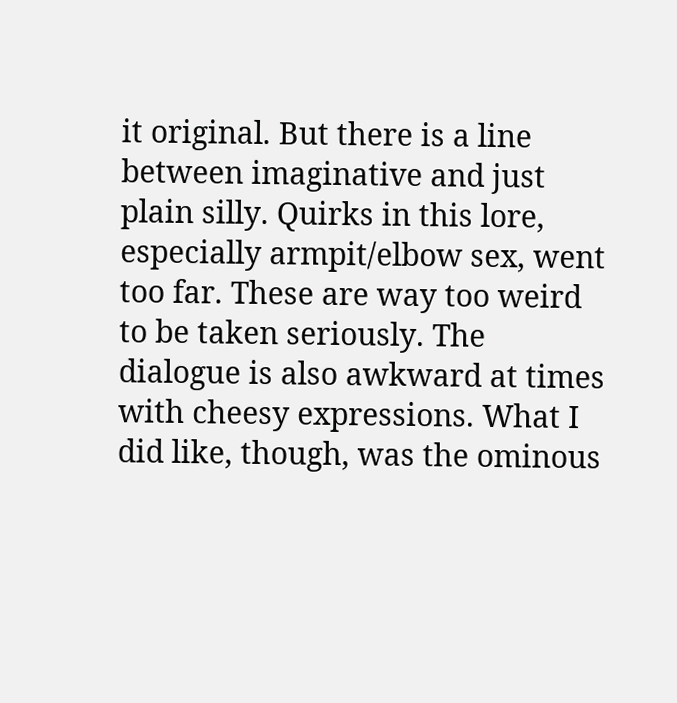it original. But there is a line between imaginative and just plain silly. Quirks in this lore, especially armpit/elbow sex, went too far. These are way too weird to be taken seriously. The dialogue is also awkward at times with cheesy expressions. What I did like, though, was the ominous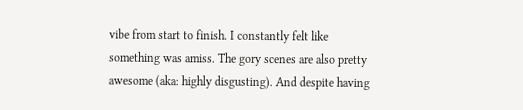vibe from start to finish. I constantly felt like something was amiss. The gory scenes are also pretty awesome (aka: highly disgusting). And despite having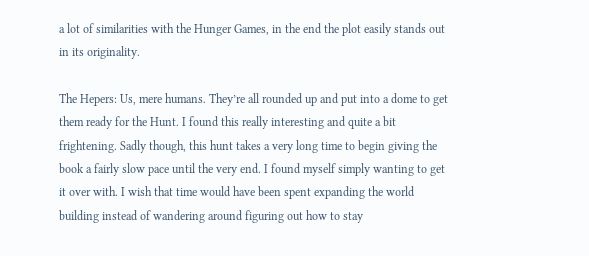a lot of similarities with the Hunger Games, in the end the plot easily stands out in its originality.

The Hepers: Us, mere humans. They’re all rounded up and put into a dome to get them ready for the Hunt. I found this really interesting and quite a bit frightening. Sadly though, this hunt takes a very long time to begin giving the book a fairly slow pace until the very end. I found myself simply wanting to get it over with. I wish that time would have been spent expanding the world building instead of wandering around figuring out how to stay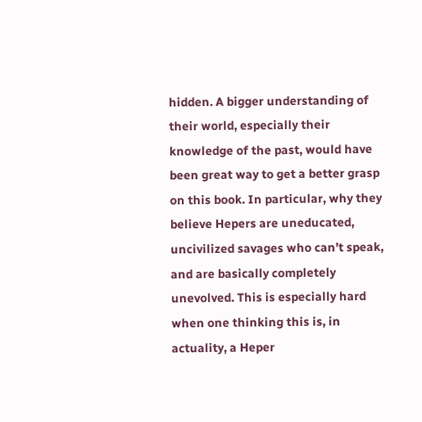hidden. A bigger understanding of their world, especially their knowledge of the past, would have been great way to get a better grasp on this book. In particular, why they believe Hepers are uneducated, uncivilized savages who can’t speak, and are basically completely unevolved. This is especially hard when one thinking this is, in actuality, a Heper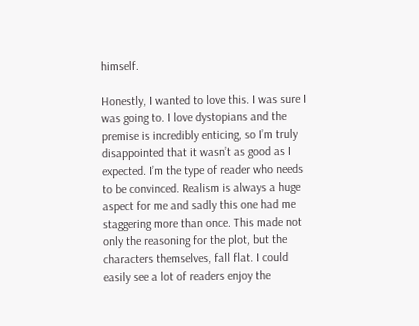himself.

Honestly, I wanted to love this. I was sure I was going to. I love dystopians and the premise is incredibly enticing, so I’m truly disappointed that it wasn’t as good as I expected. I’m the type of reader who needs to be convinced. Realism is always a huge aspect for me and sadly this one had me staggering more than once. This made not only the reasoning for the plot, but the characters themselves, fall flat. I could easily see a lot of readers enjoy the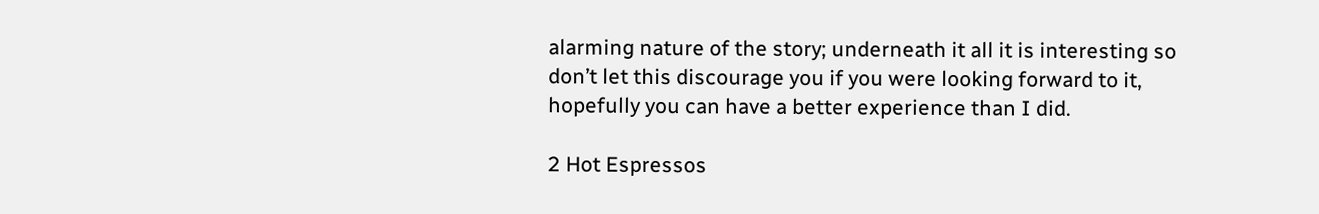alarming nature of the story; underneath it all it is interesting so don’t let this discourage you if you were looking forward to it, hopefully you can have a better experience than I did.

2 Hot Espressos